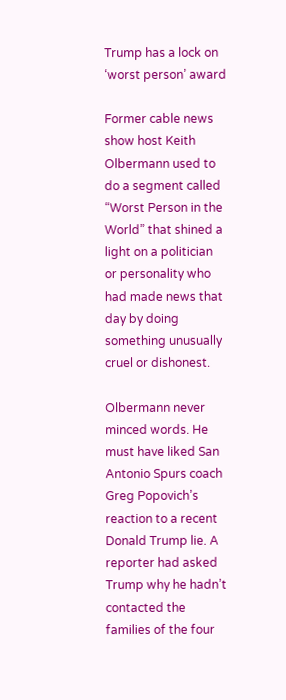Trump has a lock on ‘worst person’ award

Former cable news show host Keith Olbermann used to do a segment called “Worst Person in the World” that shined a light on a politician or personality who had made news that day by doing something unusually cruel or dishonest.

Olbermann never minced words. He must have liked San Antonio Spurs coach Greg Popovich’s reaction to a recent Donald Trump lie. A reporter had asked Trump why he hadn’t contacted the families of the four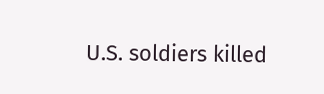U.S. soldiers killed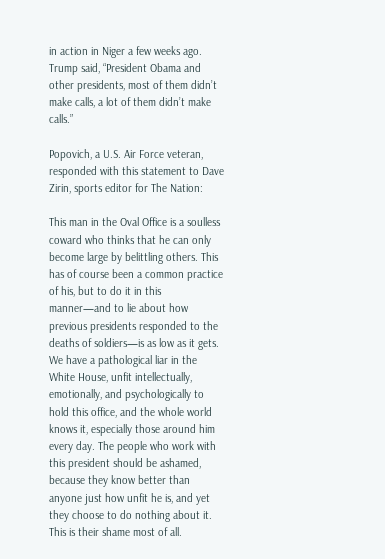in action in Niger a few weeks ago. Trump said, “President Obama and other presidents, most of them didn’t make calls, a lot of them didn’t make calls.”

Popovich, a U.S. Air Force veteran, responded with this statement to Dave Zirin, sports editor for The Nation:

This man in the Oval Office is a soulless coward who thinks that he can only become large by belittling others. This has of course been a common practice of his, but to do it in this manner—and to lie about how previous presidents responded to the deaths of soldiers—is as low as it gets. We have a pathological liar in the White House, unfit intellectually, emotionally, and psychologically to hold this office, and the whole world knows it, especially those around him every day. The people who work with this president should be ashamed, because they know better than anyone just how unfit he is, and yet they choose to do nothing about it. This is their shame most of all.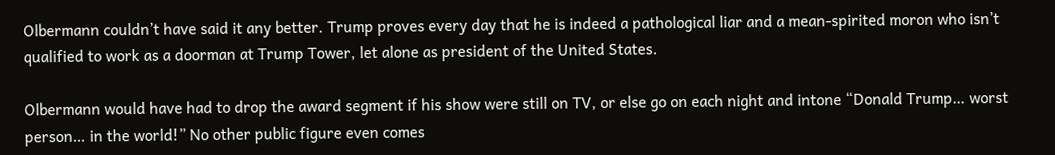Olbermann couldn’t have said it any better. Trump proves every day that he is indeed a pathological liar and a mean-spirited moron who isn’t qualified to work as a doorman at Trump Tower, let alone as president of the United States.

Olbermann would have had to drop the award segment if his show were still on TV, or else go on each night and intone “Donald Trump… worst person… in the world!” No other public figure even comes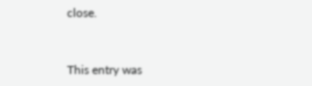close.


This entry was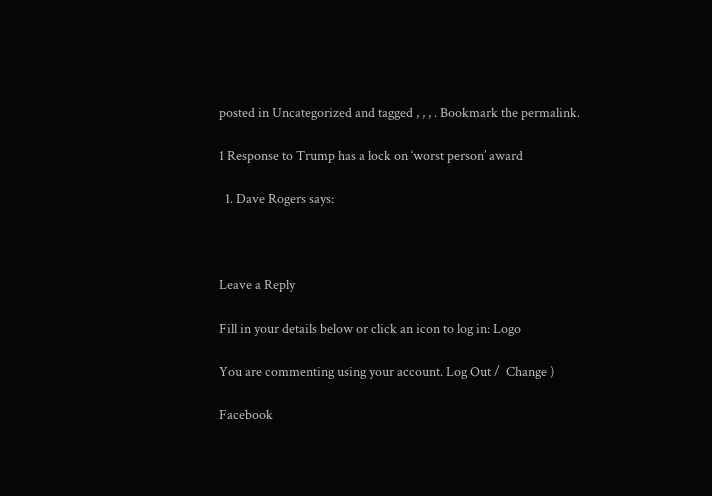posted in Uncategorized and tagged , , , . Bookmark the permalink.

1 Response to Trump has a lock on ‘worst person’ award

  1. Dave Rogers says:



Leave a Reply

Fill in your details below or click an icon to log in: Logo

You are commenting using your account. Log Out /  Change )

Facebook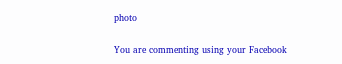photo

You are commenting using your Facebook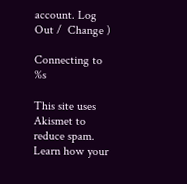account. Log Out /  Change )

Connecting to %s

This site uses Akismet to reduce spam. Learn how your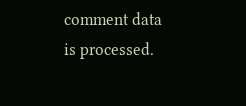comment data is processed.